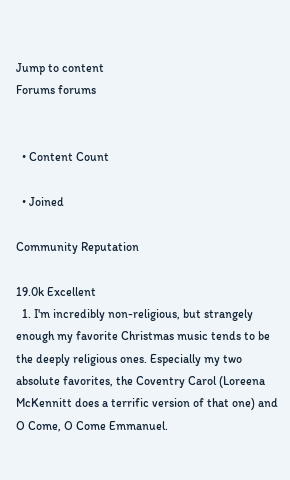Jump to content
Forums forums


  • Content Count

  • Joined

Community Reputation

19.0k Excellent
  1. I'm incredibly non-religious, but strangely enough my favorite Christmas music tends to be the deeply religious ones. Especially my two absolute favorites, the Coventry Carol (Loreena McKennitt does a terrific version of that one) and O Come, O Come Emmanuel.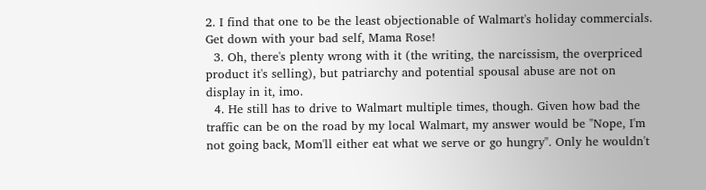2. I find that one to be the least objectionable of Walmart's holiday commercials. Get down with your bad self, Mama Rose!
  3. Oh, there's plenty wrong with it (the writing, the narcissism, the overpriced product it's selling), but patriarchy and potential spousal abuse are not on display in it, imo.
  4. He still has to drive to Walmart multiple times, though. Given how bad the traffic can be on the road by my local Walmart, my answer would be "Nope, I'm not going back, Mom'll either eat what we serve or go hungry". Only he wouldn't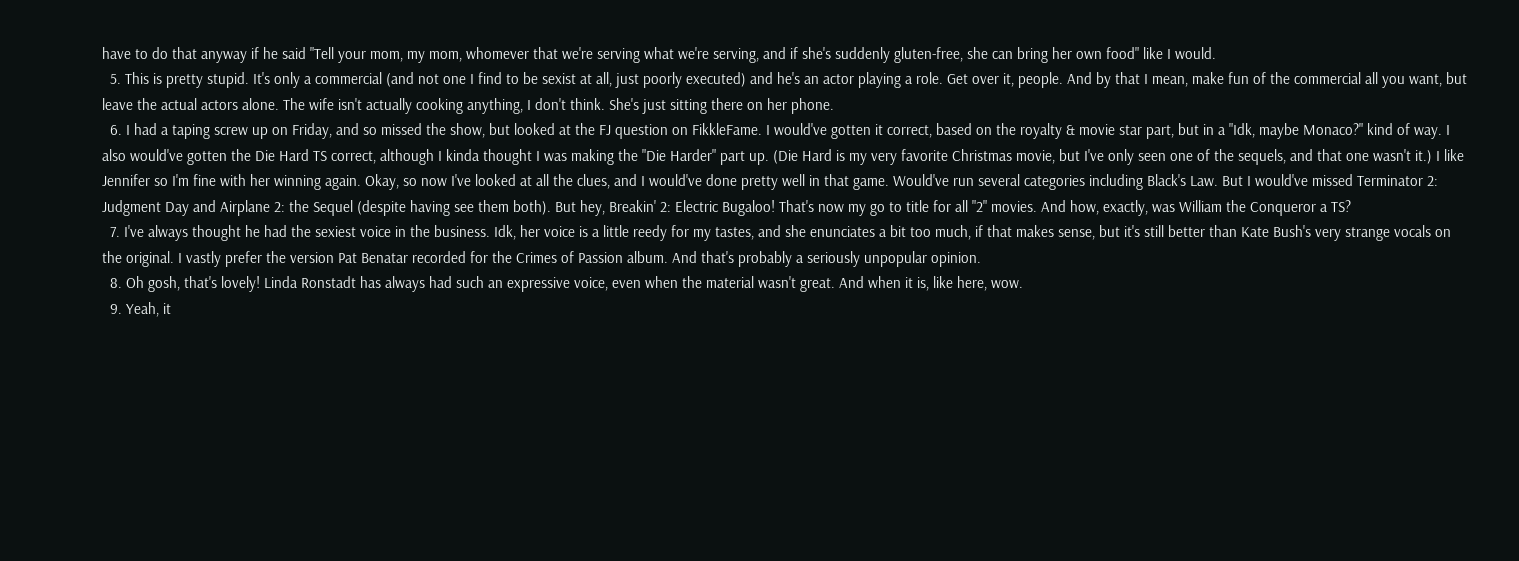have to do that anyway if he said "Tell your mom, my mom, whomever that we're serving what we're serving, and if she's suddenly gluten-free, she can bring her own food" like I would.
  5. This is pretty stupid. It's only a commercial (and not one I find to be sexist at all, just poorly executed) and he's an actor playing a role. Get over it, people. And by that I mean, make fun of the commercial all you want, but leave the actual actors alone. The wife isn't actually cooking anything, I don't think. She's just sitting there on her phone.
  6. I had a taping screw up on Friday, and so missed the show, but looked at the FJ question on FikkleFame. I would've gotten it correct, based on the royalty & movie star part, but in a "Idk, maybe Monaco?" kind of way. I also would've gotten the Die Hard TS correct, although I kinda thought I was making the "Die Harder" part up. (Die Hard is my very favorite Christmas movie, but I've only seen one of the sequels, and that one wasn't it.) I like Jennifer so I'm fine with her winning again. Okay, so now I've looked at all the clues, and I would've done pretty well in that game. Would've run several categories including Black's Law. But I would've missed Terminator 2: Judgment Day and Airplane 2: the Sequel (despite having see them both). But hey, Breakin' 2: Electric Bugaloo! That's now my go to title for all "2" movies. And how, exactly, was William the Conqueror a TS?
  7. I've always thought he had the sexiest voice in the business. Idk, her voice is a little reedy for my tastes, and she enunciates a bit too much, if that makes sense, but it's still better than Kate Bush's very strange vocals on the original. I vastly prefer the version Pat Benatar recorded for the Crimes of Passion album. And that's probably a seriously unpopular opinion.
  8. Oh gosh, that's lovely! Linda Ronstadt has always had such an expressive voice, even when the material wasn't great. And when it is, like here, wow.
  9. Yeah, it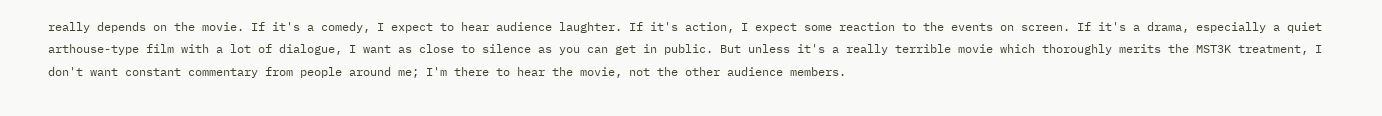really depends on the movie. If it's a comedy, I expect to hear audience laughter. If it's action, I expect some reaction to the events on screen. If it's a drama, especially a quiet arthouse-type film with a lot of dialogue, I want as close to silence as you can get in public. But unless it's a really terrible movie which thoroughly merits the MST3K treatment, I don't want constant commentary from people around me; I'm there to hear the movie, not the other audience members.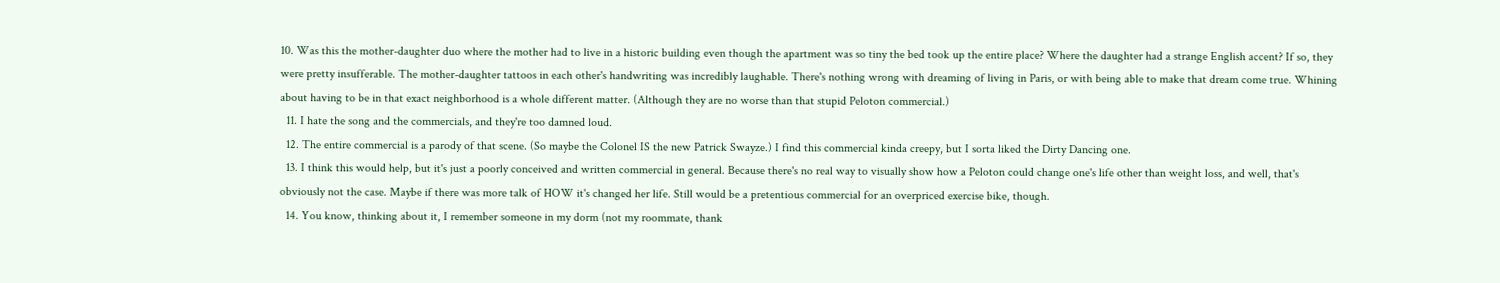10. Was this the mother-daughter duo where the mother had to live in a historic building even though the apartment was so tiny the bed took up the entire place? Where the daughter had a strange English accent? If so, they were pretty insufferable. The mother-daughter tattoos in each other's handwriting was incredibly laughable. There's nothing wrong with dreaming of living in Paris, or with being able to make that dream come true. Whining about having to be in that exact neighborhood is a whole different matter. (Although they are no worse than that stupid Peloton commercial.)
  11. I hate the song and the commercials, and they're too damned loud.
  12. The entire commercial is a parody of that scene. (So maybe the Colonel IS the new Patrick Swayze.) I find this commercial kinda creepy, but I sorta liked the Dirty Dancing one.
  13. I think this would help, but it's just a poorly conceived and written commercial in general. Because there's no real way to visually show how a Peloton could change one's life other than weight loss, and well, that's obviously not the case. Maybe if there was more talk of HOW it's changed her life. Still would be a pretentious commercial for an overpriced exercise bike, though.
  14. You know, thinking about it, I remember someone in my dorm (not my roommate, thank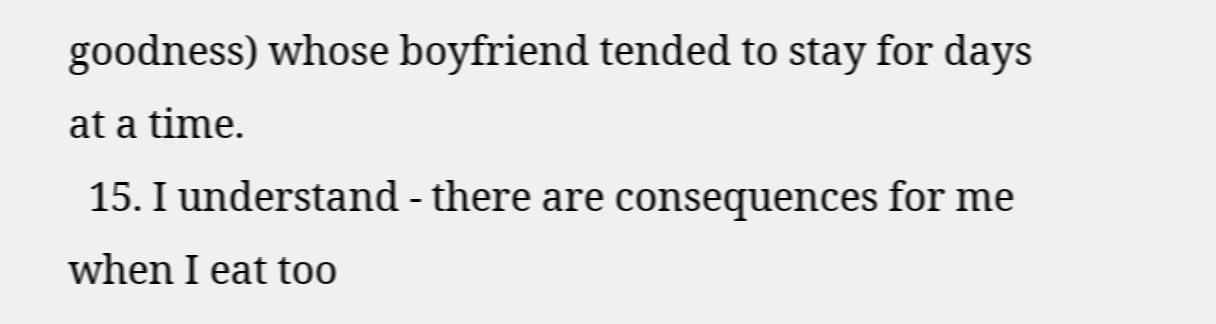goodness) whose boyfriend tended to stay for days at a time.
  15. I understand - there are consequences for me when I eat too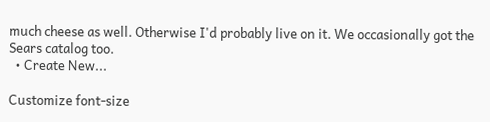much cheese as well. Otherwise I'd probably live on it. We occasionally got the Sears catalog too.
  • Create New...

Customize font-size